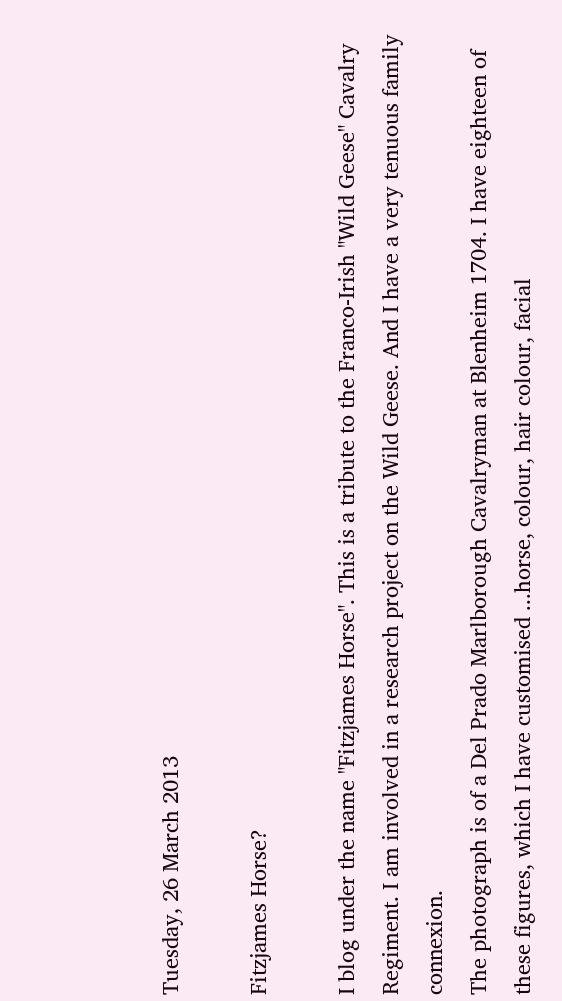Tuesday, 26 March 2013

Fitzjames Horse?

I blog under the name "Fitzjames Horse". This is a tribute to the Franco-Irish "Wild Geese" Cavalry Regiment. I am involved in a research project on the Wild Geese. And I have a very tenuous family connexion.
The photograph is of a Del Prado Marlborough Cavalryman at Blenheim 1704. I have eighteen of these figures, which I have customised ...horse, colour, hair colour, facial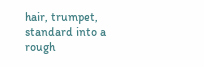hair, trumpet, standard into a rough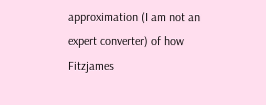approximation (I am not an expert converter) of how Fitzjames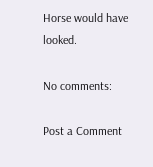Horse would have looked.

No comments:

Post a Comment